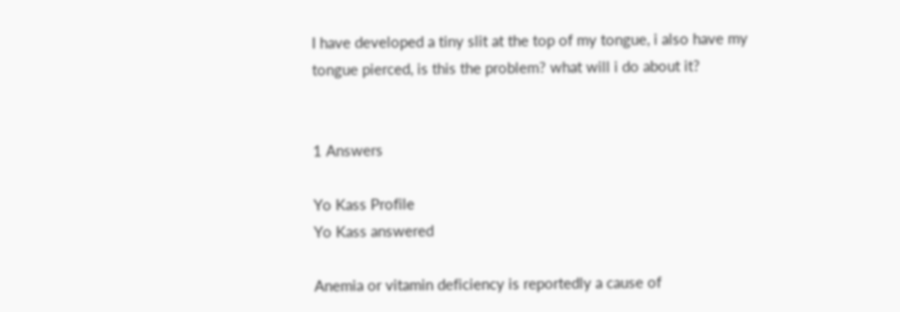I have developed a tiny slit at the top of my tongue, i also have my tongue pierced, is this the problem? what will i do about it?


1 Answers

Yo Kass Profile
Yo Kass answered

Anemia or vitamin deficiency is reportedly a cause of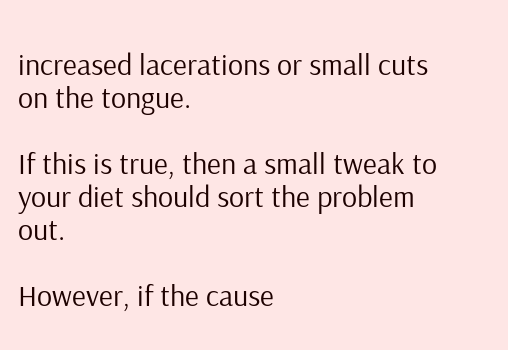increased lacerations or small cuts on the tongue.

If this is true, then a small tweak to your diet should sort the problem out.

However, if the cause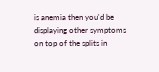is anemia then you'd be displaying other symptoms on top of the splits in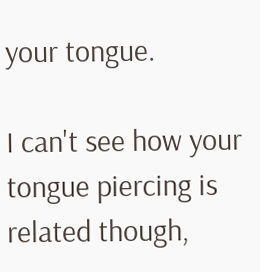your tongue.

I can't see how your tongue piercing is related though,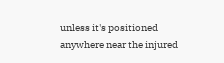unless it's positioned anywhere near the injured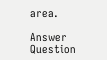area.

Answer Question